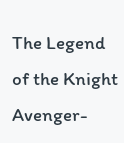The Legend of the Knight Avenger-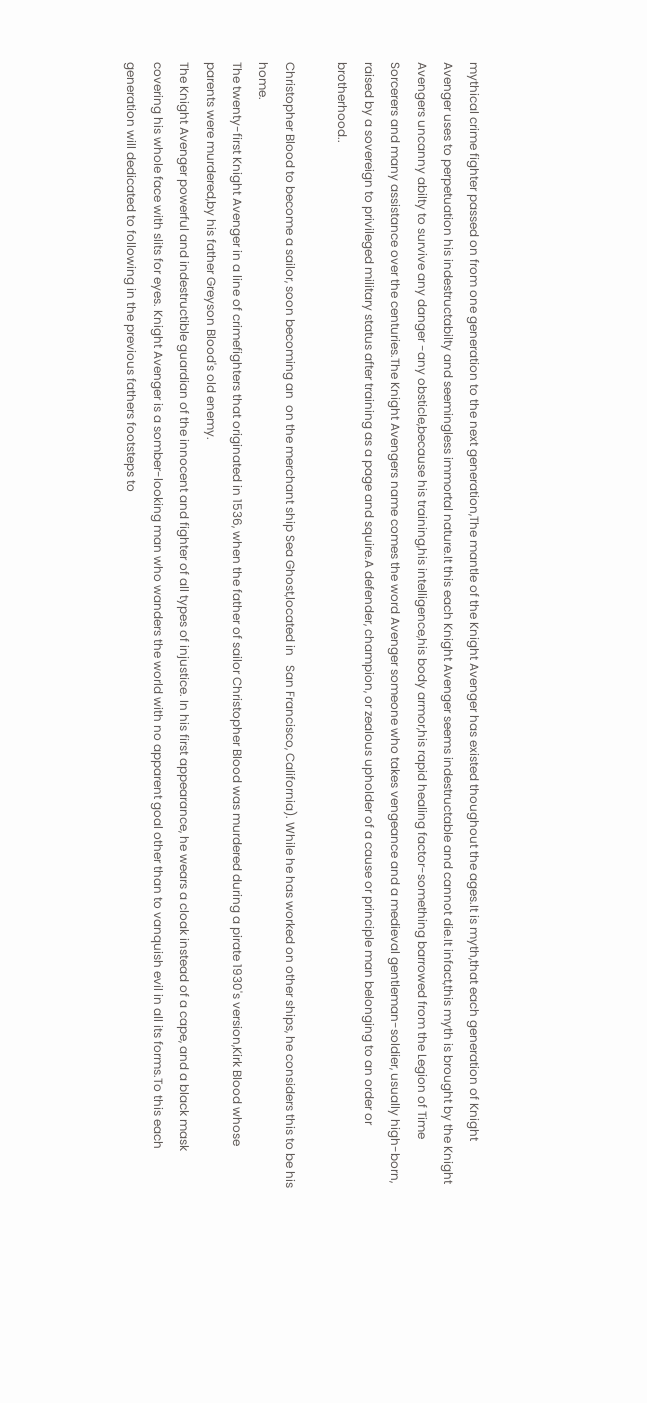mythical crime fighter passed on from one generation to the next generation,The mantle of the Knight Avenger has existed thoughout the ages.It is myth,that each generation of Knight Avenger uses to perpetuation his indestructabilty and seemingless immortal nature.It this each Knight Avenger seems indestructable and cannot die.It infact,this myth is brought by the Knight Avengers uncanny abilty to survive any danger -any obsticle,because his training,his intelligence,his body armor,his rapid healing factor-something barrowed from the Legion of Time Sorcerers and many assistance over the centuries.The Knight Avengers name comes the word Avenger someone who takes vengeance and a medieval gentleman-soldier, usually high-born, raised by a sovereign to privileged military status after training as a page and squire.A defender, champion, or zealous upholder of a cause or principle man belonging to an order or brotherhood..

Christopher Blood to become a sailor, soon becoming an  on the merchant ship Sea Ghost,located in   San Francisco, California). While he has worked on other ships, he considers this to be his home.
The twenty-first Knight Avenger in a line of crimefighters that originated in 1536, when the father of sailor Christopher Blood was murdered during a pirate 1930's version,Kirk Blood whose parents were murdered,by his father Greyson Blood's old enemy.
The Knight Avenger powerful and indestructible guardian of the innocent and fighter of all types of injustice. In his first appearance, he wears a cloak instead of a cape, and a black mask covering his whole face with slits for eyes. Knight Avenger is a somber-looking man who wanders the world with no apparent goal other than to vanquish evil in all its forms.To this each generation will dedicated to following in the previous fathers footsteps to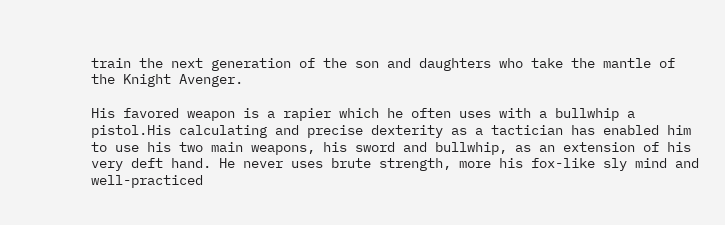train the next generation of the son and daughters who take the mantle of the Knight Avenger.

His favored weapon is a rapier which he often uses with a bullwhip a pistol.His calculating and precise dexterity as a tactician has enabled him to use his two main weapons, his sword and bullwhip, as an extension of his very deft hand. He never uses brute strength, more his fox-like sly mind and well-practiced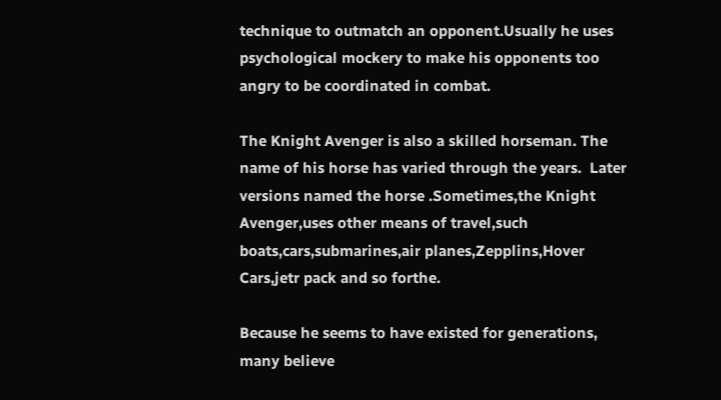technique to outmatch an opponent.Usually he uses psychological mockery to make his opponents too angry to be coordinated in combat.

The Knight Avenger is also a skilled horseman. The name of his horse has varied through the years.  Later versions named the horse .Sometimes,the Knight Avenger,uses other means of travel,such boats,cars,submarines,air planes,Zepplins,Hover Cars,jetr pack and so forthe.

Because he seems to have existed for generations, many believe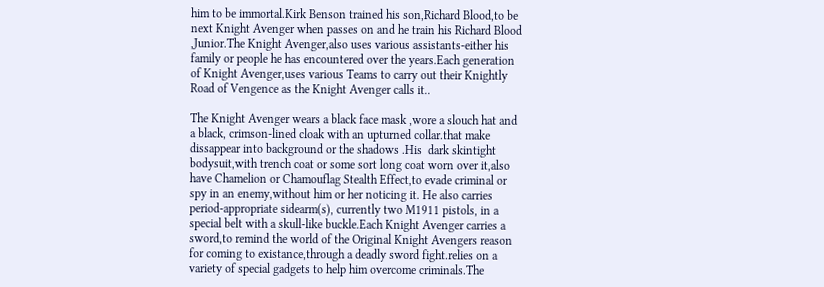him to be immortal.Kirk Benson trained his son,Richard Blood,to be next Knight Avenger when passes on and he train his Richard Blood ,Junior.The Knight Avenger,also uses various assistants-either his family or people he has encountered over the years.Each generation of Knight Avenger,uses various Teams to carry out their Knightly Road of Vengence as the Knight Avenger calls it..

The Knight Avenger wears a black face mask ,wore a slouch hat and a black, crimson-lined cloak with an upturned collar.that make dissappear into background or the shadows .His  dark skintight bodysuit,with trench coat or some sort long coat worn over it,also have Chamelion or Chamouflag Stealth Effect,to evade criminal or spy in an enemy,without him or her noticing it. He also carries period-appropriate sidearm(s), currently two M1911 pistols, in a special belt with a skull-like buckle.Each Knight Avenger carries a sword,to remind the world of the Original Knight Avengers reason for coming to existance,through a deadly sword fight.relies on a variety of special gadgets to help him overcome criminals.The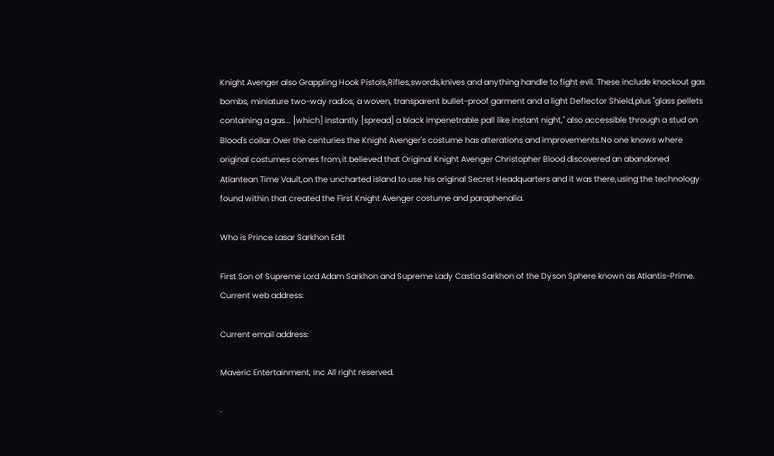Knight Avenger also Grappling Hook Pistols,Rifles,swords,knives and anything handle to fight evil. These include knockout gas bombs, miniature two-way radios, a woven, transparent bullet-proof garment and a light Deflector Shield,plus "glass pellets containing a gas... [which] instantly [spread] a black impenetrable pall like instant night," also accessible through a stud on Blood's collar.Over the centuries the Knight Avenger's costume has alterations and improvements.No one knows where original costumes comes from,it believed that Original Knight Avenger Christopher Blood discovered an abandoned Atlantean Time Vault,on the uncharted island to use his original Secret Headquarters and it was there,using the technology found within that created the First Knight Avenger costume and paraphenalia.

Who is Prince Lasar Sarkhon Edit

First Son of Supreme Lord Adam Sarkhon and Supreme Lady Castia Sarkhon of the Dyson Sphere known as Atlantis-Prime. Current web address:

Current email address:

Maveric Entertainment, Inc All right reserved.

·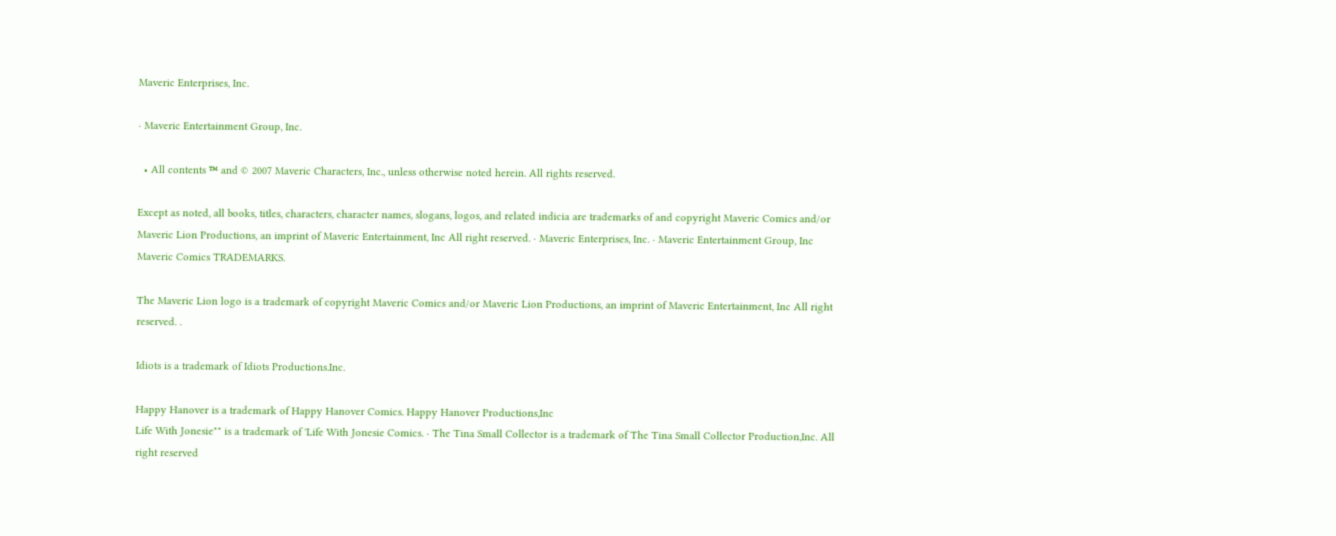Maveric Enterprises, Inc.

· Maveric Entertainment Group, Inc.

  • All contents ™ and © 2007 Maveric Characters, Inc., unless otherwise noted herein. All rights reserved.

Except as noted, all books, titles, characters, character names, slogans, logos, and related indicia are trademarks of and copyright Maveric Comics and/or Maveric Lion Productions, an imprint of Maveric Entertainment, Inc All right reserved. · Maveric Enterprises, Inc. · Maveric Entertainment Group, Inc Maveric Comics TRADEMARKS.

The Maveric Lion logo is a trademark of copyright Maveric Comics and/or Maveric Lion Productions, an imprint of Maveric Entertainment, Inc All right reserved. .

Idiots is a trademark of Idiots Productions.Inc.

Happy Hanover is a trademark of Happy Hanover Comics. Happy Hanover Productions,Inc
Life With Jonesie"" is a trademark of 'Life With Jonesie Comics. · The Tina Small Collector is a trademark of The Tina Small Collector Production,Inc. All right reserved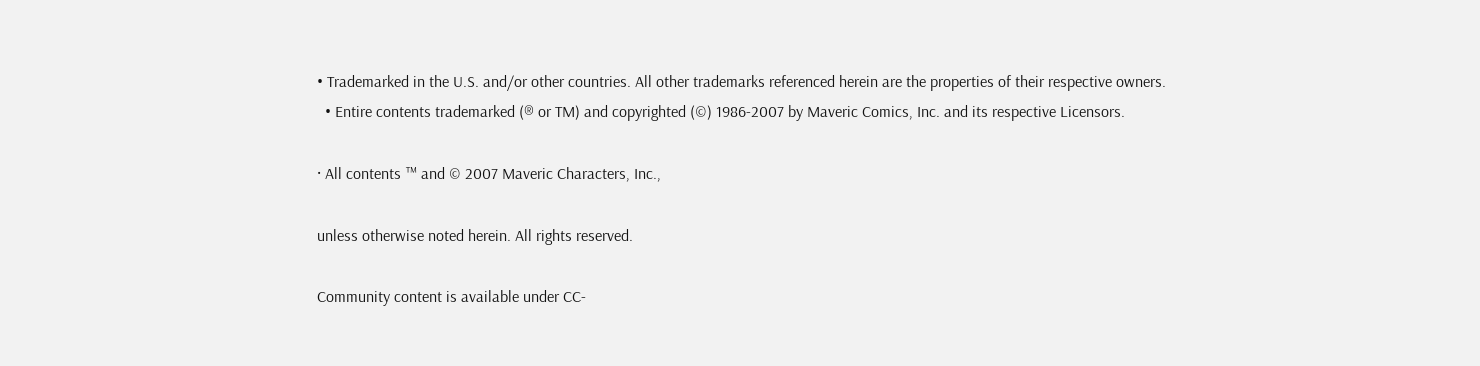• Trademarked in the U.S. and/or other countries. All other trademarks referenced herein are the properties of their respective owners.
  • Entire contents trademarked (® or TM) and copyrighted (©) 1986-2007 by Maveric Comics, Inc. and its respective Licensors.

· All contents ™ and © 2007 Maveric Characters, Inc.,

unless otherwise noted herein. All rights reserved.

Community content is available under CC-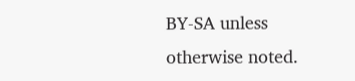BY-SA unless otherwise noted.